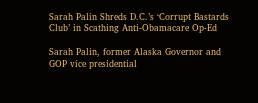Sarah Palin Shreds D.C.’s ‘Corrupt Bastards Club’ in Scathing Anti-Obamacare Op-Ed

Sarah Palin, former Alaska Governor and GOP vice presidential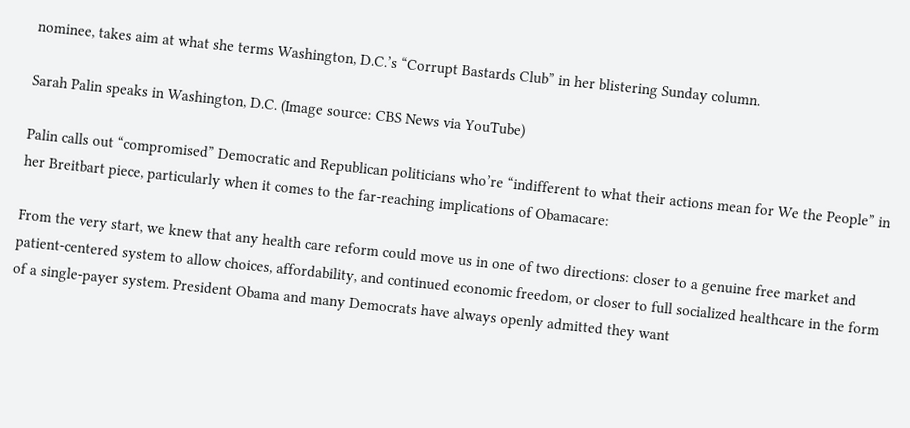nominee, takes aim at what she terms Washington, D.C.’s “Corrupt Bastards Club” in her blistering Sunday column.

Sarah Palin speaks in Washington, D.C. (Image source: CBS News via YouTube)

Palin calls out “compromised” Democratic and Republican politicians who’re “indifferent to what their actions mean for We the People” in her Breitbart piece, particularly when it comes to the far-reaching implications of Obamacare:

From the very start, we knew that any health care reform could move us in one of two directions: closer to a genuine free market and patient-centered system to allow choices, affordability, and continued economic freedom, or closer to full socialized healthcare in the form of a single-payer system. President Obama and many Democrats have always openly admitted they want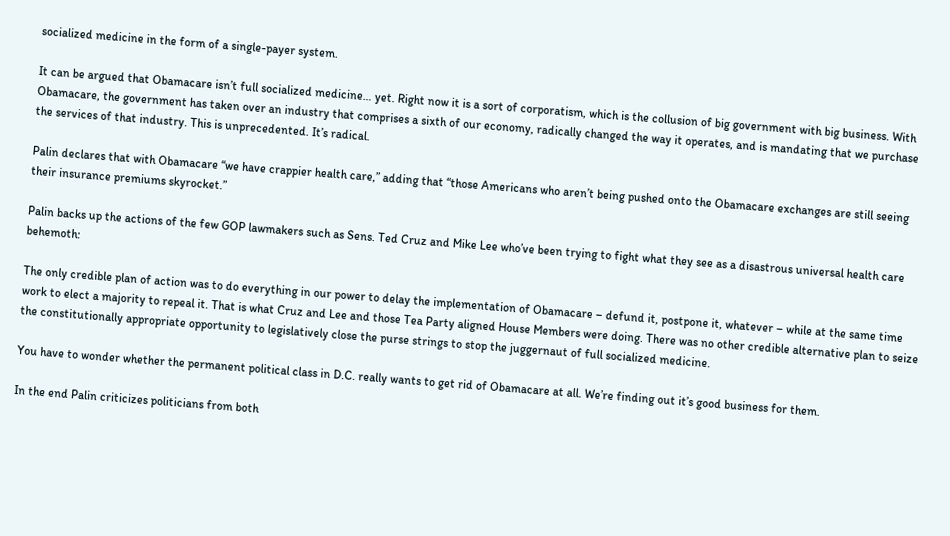socialized medicine in the form of a single-payer system.

It can be argued that Obamacare isn’t full socialized medicine… yet. Right now it is a sort of corporatism, which is the collusion of big government with big business. With Obamacare, the government has taken over an industry that comprises a sixth of our economy, radically changed the way it operates, and is mandating that we purchase the services of that industry. This is unprecedented. It’s radical.

Palin declares that with Obamacare “we have crappier health care,” adding that “those Americans who aren’t being pushed onto the Obamacare exchanges are still seeing their insurance premiums skyrocket.”

Palin backs up the actions of the few GOP lawmakers such as Sens. Ted Cruz and Mike Lee who’ve been trying to fight what they see as a disastrous universal health care behemoth:

The only credible plan of action was to do everything in our power to delay the implementation of Obamacare – defund it, postpone it, whatever – while at the same time work to elect a majority to repeal it. That is what Cruz and Lee and those Tea Party aligned House Members were doing. There was no other credible alternative plan to seize the constitutionally appropriate opportunity to legislatively close the purse strings to stop the juggernaut of full socialized medicine.

You have to wonder whether the permanent political class in D.C. really wants to get rid of Obamacare at all. We’re finding out it’s good business for them.

In the end Palin criticizes politicians from both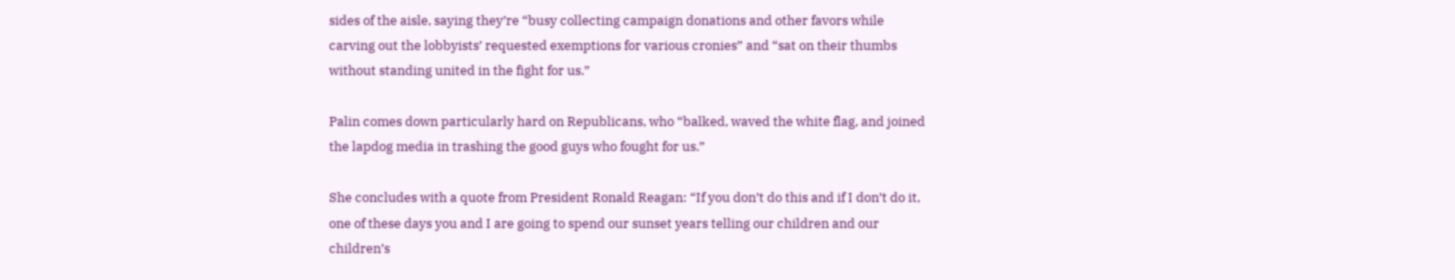sides of the aisle, saying they’re “busy collecting campaign donations and other favors while carving out the lobbyists’ requested exemptions for various cronies” and “sat on their thumbs without standing united in the fight for us.”

Palin comes down particularly hard on Republicans, who “balked, waved the white flag, and joined the lapdog media in trashing the good guys who fought for us.”

She concludes with a quote from President Ronald Reagan: “If you don’t do this and if I don’t do it, one of these days you and I are going to spend our sunset years telling our children and our children’s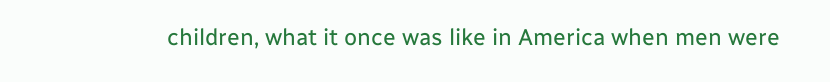children, what it once was like in America when men were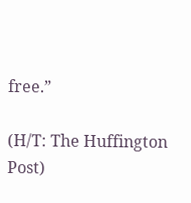free.”

(H/T: The Huffington Post)